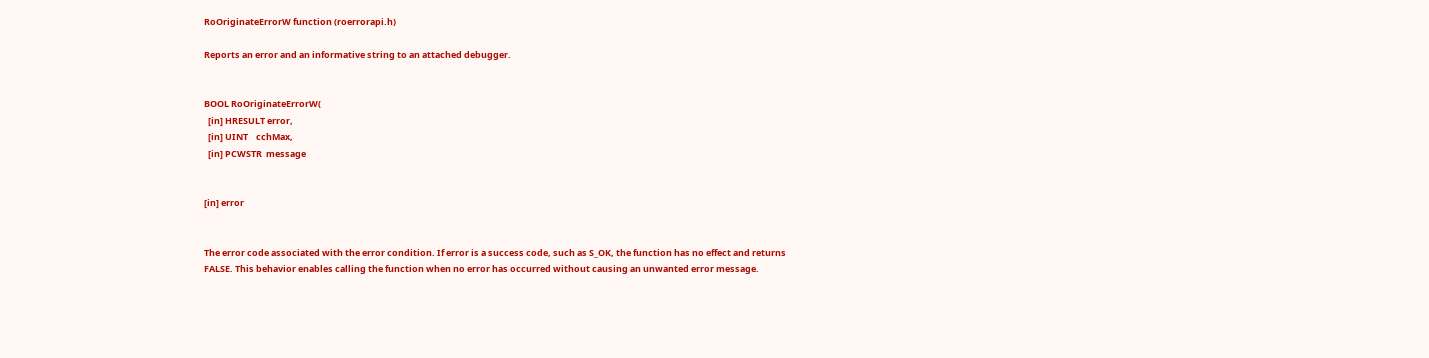RoOriginateErrorW function (roerrorapi.h)

Reports an error and an informative string to an attached debugger.


BOOL RoOriginateErrorW(
  [in] HRESULT error,
  [in] UINT    cchMax,
  [in] PCWSTR  message


[in] error


The error code associated with the error condition. If error is a success code, such as S_OK, the function has no effect and returns FALSE. This behavior enables calling the function when no error has occurred without causing an unwanted error message.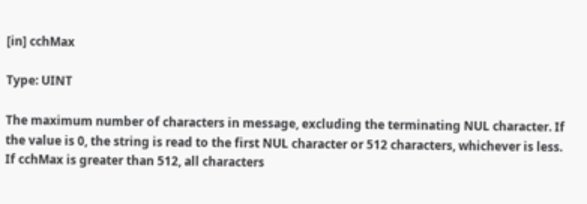[in] cchMax

Type: UINT

The maximum number of characters in message, excluding the terminating NUL character. If the value is 0, the string is read to the first NUL character or 512 characters, whichever is less. If cchMax is greater than 512, all characters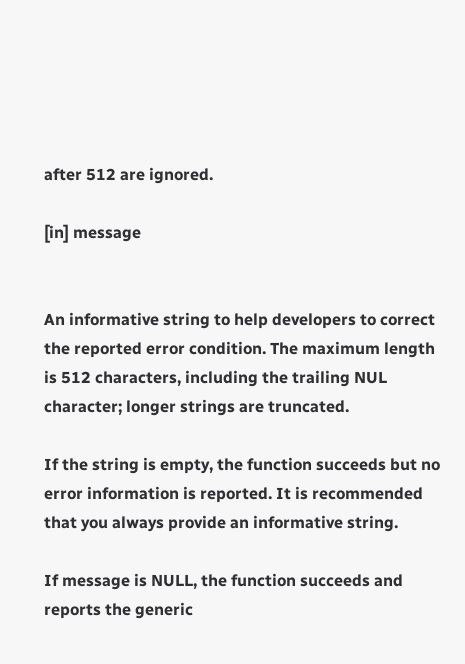after 512 are ignored.

[in] message


An informative string to help developers to correct the reported error condition. The maximum length is 512 characters, including the trailing NUL character; longer strings are truncated.

If the string is empty, the function succeeds but no error information is reported. It is recommended that you always provide an informative string.

If message is NULL, the function succeeds and reports the generic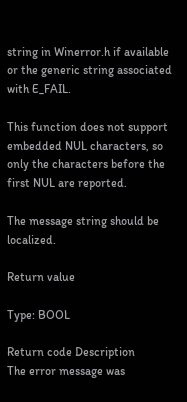string in Winerror.h if available or the generic string associated with E_FAIL.

This function does not support embedded NUL characters, so only the characters before the first NUL are reported.

The message string should be localized.

Return value

Type: BOOL

Return code Description
The error message was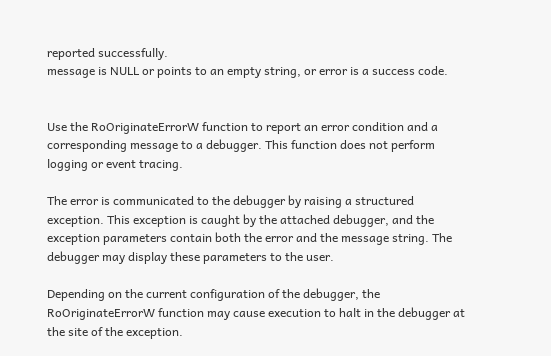reported successfully.
message is NULL or points to an empty string, or error is a success code.


Use the RoOriginateErrorW function to report an error condition and a corresponding message to a debugger. This function does not perform logging or event tracing.

The error is communicated to the debugger by raising a structured exception. This exception is caught by the attached debugger, and the exception parameters contain both the error and the message string. The debugger may display these parameters to the user.

Depending on the current configuration of the debugger, the RoOriginateErrorW function may cause execution to halt in the debugger at the site of the exception.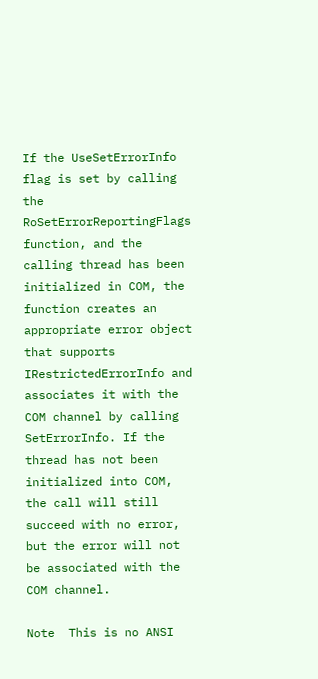If the UseSetErrorInfo flag is set by calling the RoSetErrorReportingFlags function, and the calling thread has been initialized in COM, the function creates an appropriate error object that supports IRestrictedErrorInfo and associates it with the COM channel by calling SetErrorInfo. If the thread has not been initialized into COM, the call will still succeed with no error, but the error will not be associated with the COM channel.

Note  This is no ANSI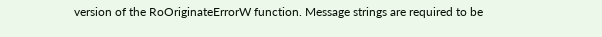version of the RoOriginateErrorW function. Message strings are required to be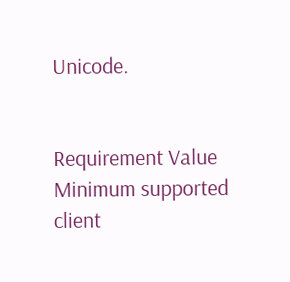Unicode.


Requirement Value
Minimum supported client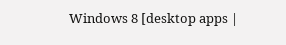Windows 8 [desktop apps |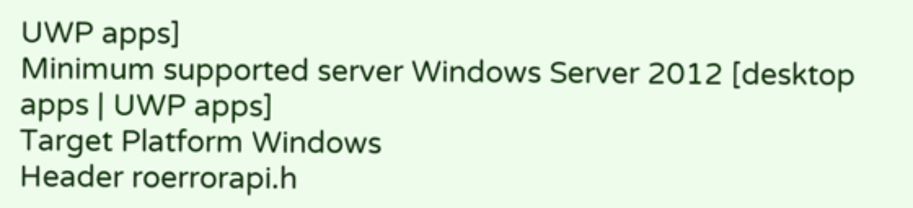UWP apps]
Minimum supported server Windows Server 2012 [desktop apps | UWP apps]
Target Platform Windows
Header roerrorapi.h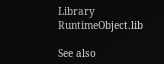Library RuntimeObject.lib

See also